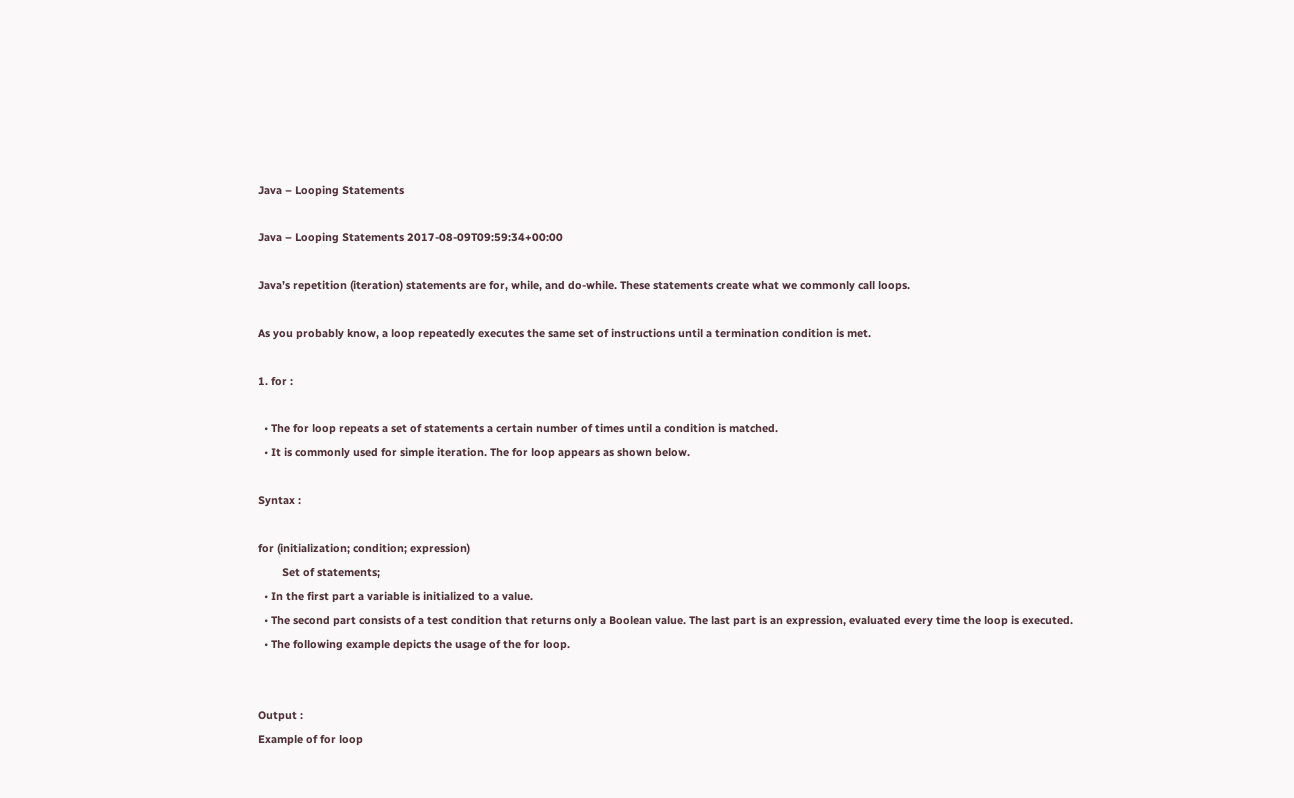Java – Looping Statements

Java – Looping Statements 2017-08-09T09:59:34+00:00

Java’s repetition (iteration) statements are for, while, and do-while. These statements create what we commonly call loops.

As you probably know, a loop repeatedly executes the same set of instructions until a termination condition is met.

1. for :

  • The for loop repeats a set of statements a certain number of times until a condition is matched.
  • It is commonly used for simple iteration. The for loop appears as shown below.

Syntax :

for (initialization; condition; expression)
        Set of statements;
  • In the first part a variable is initialized to a value.
  • The second part consists of a test condition that returns only a Boolean value. The last part is an expression, evaluated every time the loop is executed.
  • The following example depicts the usage of the for loop.


Output :
Example of for loop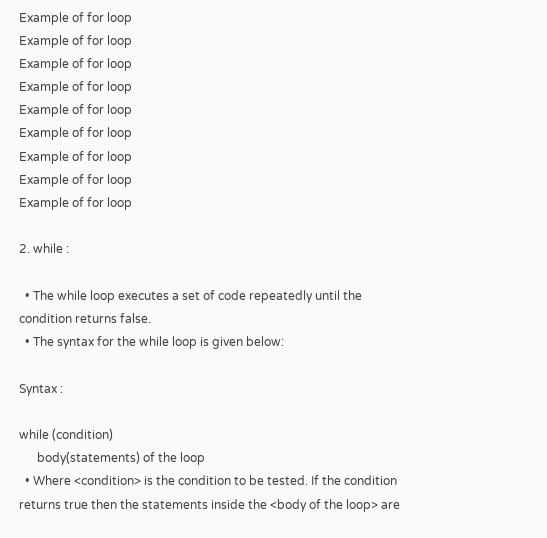Example of for loop
Example of for loop
Example of for loop
Example of for loop
Example of for loop
Example of for loop
Example of for loop
Example of for loop
Example of for loop

2. while :

  • The while loop executes a set of code repeatedly until the condition returns false.
  • The syntax for the while loop is given below:

Syntax :

while (condition)
      body(statements) of the loop
  • Where <condition> is the condition to be tested. If the condition returns true then the statements inside the <body of the loop> are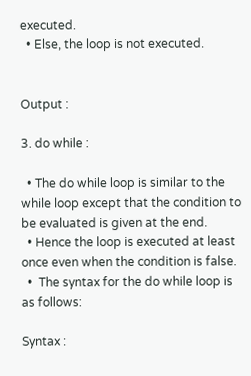executed.
  • Else, the loop is not executed.


Output :

3. do while :

  • The do while loop is similar to the while loop except that the condition to be evaluated is given at the end.
  • Hence the loop is executed at least once even when the condition is false.
  •  The syntax for the do while loop is as follows:

Syntax :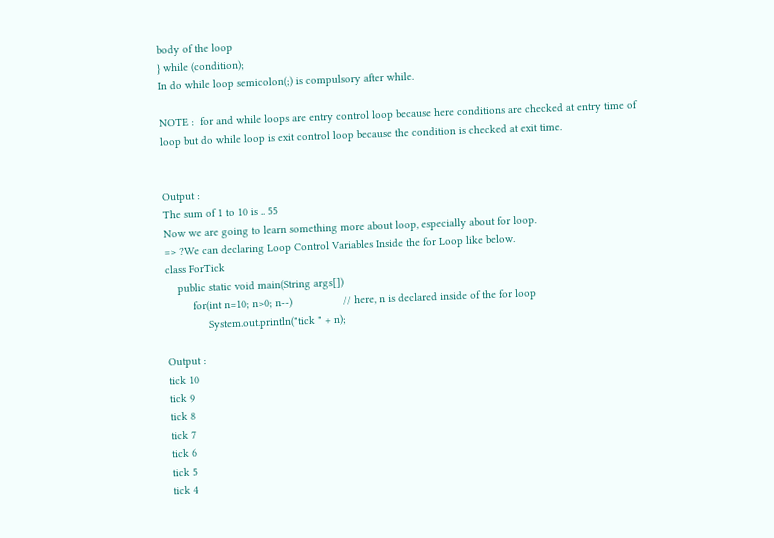body of the loop
} while (condition);
In do while loop semicolon(;) is compulsory after while.

NOTE :  for and while loops are entry control loop because here conditions are checked at entry time of loop but do while loop is exit control loop because the condition is checked at exit time.


Output :
The sum of 1 to 10 is .. 55
Now we are going to learn something more about loop, especially about for loop.
=> ?We can declaring Loop Control Variables Inside the for Loop like below.
class ForTick
    public static void main(String args[])
         for(int n=10; n>0; n--)                 // here, n is declared inside of the for loop
              System.out.println("tick " + n);

Output :
tick 10
tick 9
tick 8
tick 7
tick 6
tick 5
tick 4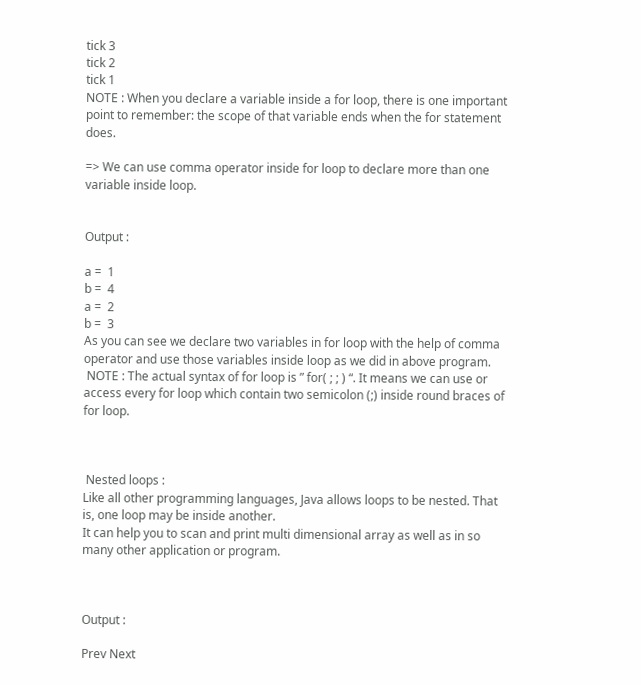tick 3
tick 2
tick 1
NOTE : When you declare a variable inside a for loop, there is one important point to remember: the scope of that variable ends when the for statement does.

=> We can use comma operator inside for loop to declare more than one variable inside loop.


Output :

a =  1
b =  4
a =  2
b =  3
As you can see we declare two variables in for loop with the help of comma operator and use those variables inside loop as we did in above program.
 NOTE : The actual syntax of for loop is ” for( ; ; ) “. It means we can use or access every for loop which contain two semicolon (;) inside round braces of for loop.



 Nested loops :
Like all other programming languages, Java allows loops to be nested. That is, one loop may be inside another.
It can help you to scan and print multi dimensional array as well as in so many other application or program.



Output :

Prev Next